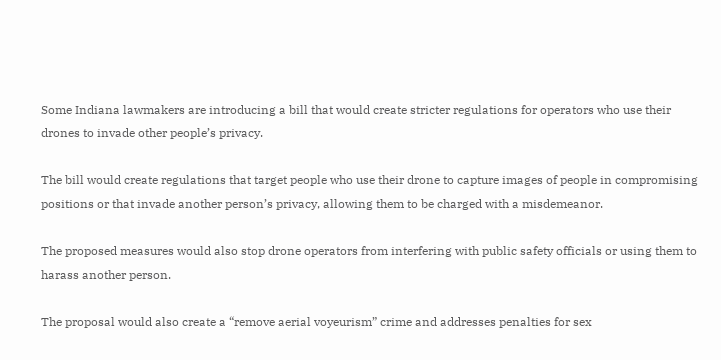Some Indiana lawmakers are introducing a bill that would create stricter regulations for operators who use their drones to invade other people’s privacy.

The bill would create regulations that target people who use their drone to capture images of people in compromising positions or that invade another person’s privacy, allowing them to be charged with a misdemeanor.

The proposed measures would also stop drone operators from interfering with public safety officials or using them to harass another person.

The proposal would also create a “remove aerial voyeurism” crime and addresses penalties for sex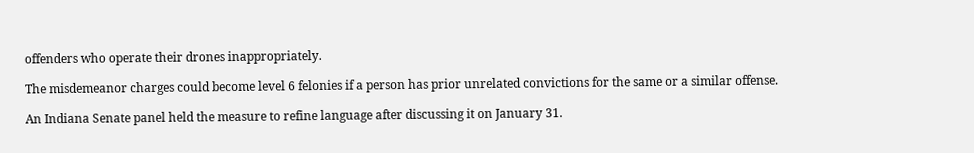offenders who operate their drones inappropriately.

The misdemeanor charges could become level 6 felonies if a person has prior unrelated convictions for the same or a similar offense.

An Indiana Senate panel held the measure to refine language after discussing it on January 31.